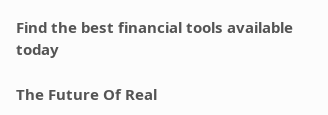Find the best financial tools available today

The Future Of Real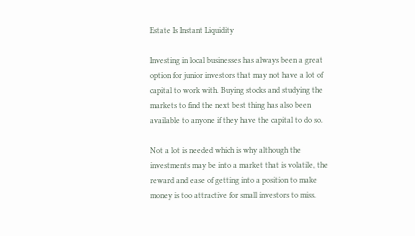Estate Is Instant Liquidity

Investing in local businesses has always been a great option for junior investors that may not have a lot of capital to work with. Buying stocks and studying the markets to find the next best thing has also been available to anyone if they have the capital to do so.

Not a lot is needed which is why although the investments may be into a market that is volatile, the reward and ease of getting into a position to make money is too attractive for small investors to miss.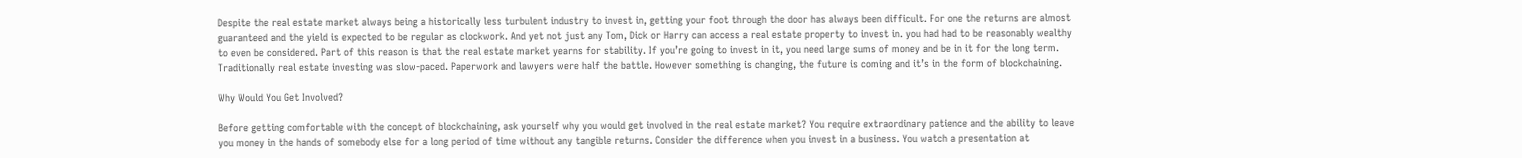Despite the real estate market always being a historically less turbulent industry to invest in, getting your foot through the door has always been difficult. For one the returns are almost guaranteed and the yield is expected to be regular as clockwork. And yet not just any Tom, Dick or Harry can access a real estate property to invest in. you had had to be reasonably wealthy to even be considered. Part of this reason is that the real estate market yearns for stability. If you’re going to invest in it, you need large sums of money and be in it for the long term. Traditionally real estate investing was slow-paced. Paperwork and lawyers were half the battle. However something is changing, the future is coming and it’s in the form of blockchaining.

Why Would You Get Involved?

Before getting comfortable with the concept of blockchaining, ask yourself why you would get involved in the real estate market? You require extraordinary patience and the ability to leave you money in the hands of somebody else for a long period of time without any tangible returns. Consider the difference when you invest in a business. You watch a presentation at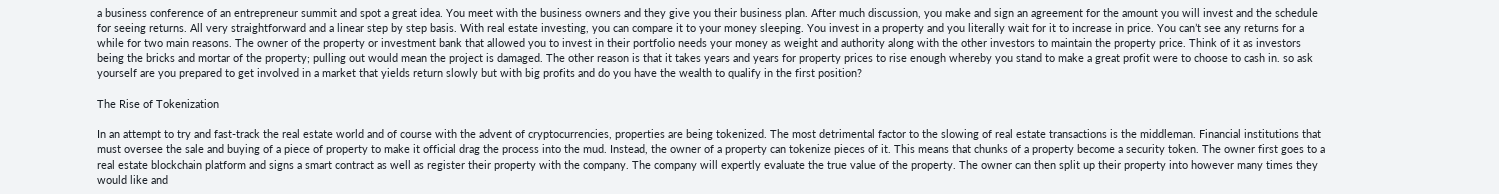a business conference of an entrepreneur summit and spot a great idea. You meet with the business owners and they give you their business plan. After much discussion, you make and sign an agreement for the amount you will invest and the schedule for seeing returns. All very straightforward and a linear step by step basis. With real estate investing, you can compare it to your money sleeping. You invest in a property and you literally wait for it to increase in price. You can’t see any returns for a while for two main reasons. The owner of the property or investment bank that allowed you to invest in their portfolio needs your money as weight and authority along with the other investors to maintain the property price. Think of it as investors being the bricks and mortar of the property; pulling out would mean the project is damaged. The other reason is that it takes years and years for property prices to rise enough whereby you stand to make a great profit were to choose to cash in. so ask yourself are you prepared to get involved in a market that yields return slowly but with big profits and do you have the wealth to qualify in the first position?

The Rise of Tokenization

In an attempt to try and fast-track the real estate world and of course with the advent of cryptocurrencies, properties are being tokenized. The most detrimental factor to the slowing of real estate transactions is the middleman. Financial institutions that must oversee the sale and buying of a piece of property to make it official drag the process into the mud. Instead, the owner of a property can tokenize pieces of it. This means that chunks of a property become a security token. The owner first goes to a real estate blockchain platform and signs a smart contract as well as register their property with the company. The company will expertly evaluate the true value of the property. The owner can then split up their property into however many times they would like and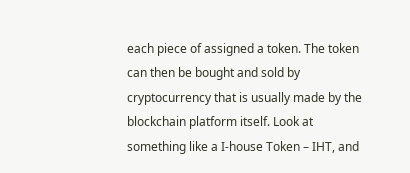each piece of assigned a token. The token can then be bought and sold by cryptocurrency that is usually made by the blockchain platform itself. Look at something like a I-house Token – IHT, and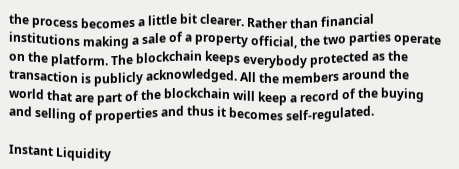the process becomes a little bit clearer. Rather than financial institutions making a sale of a property official, the two parties operate on the platform. The blockchain keeps everybody protected as the transaction is publicly acknowledged. All the members around the world that are part of the blockchain will keep a record of the buying and selling of properties and thus it becomes self-regulated.

Instant Liquidity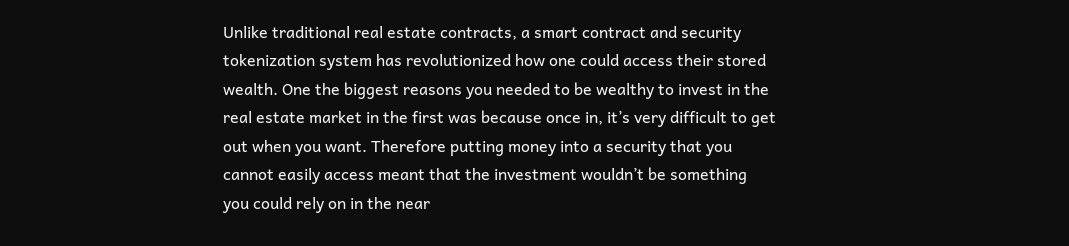Unlike traditional real estate contracts, a smart contract and security tokenization system has revolutionized how one could access their stored wealth. One the biggest reasons you needed to be wealthy to invest in the real estate market in the first was because once in, it’s very difficult to get out when you want. Therefore putting money into a security that you cannot easily access meant that the investment wouldn’t be something you could rely on in the near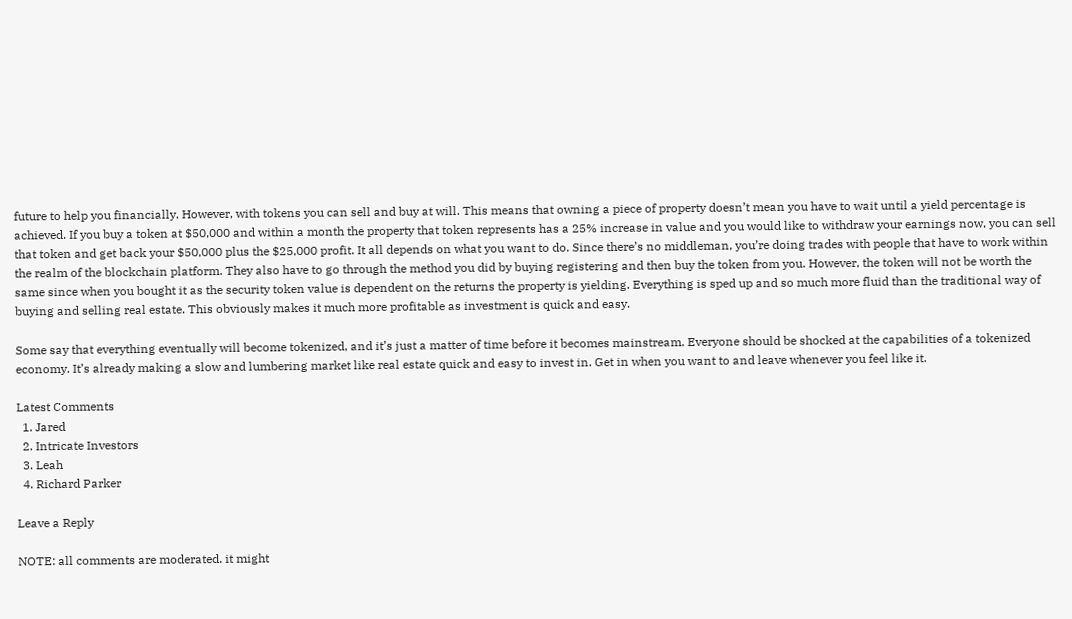future to help you financially. However, with tokens you can sell and buy at will. This means that owning a piece of property doesn’t mean you have to wait until a yield percentage is achieved. If you buy a token at $50,000 and within a month the property that token represents has a 25% increase in value and you would like to withdraw your earnings now, you can sell that token and get back your $50,000 plus the $25,000 profit. It all depends on what you want to do. Since there’s no middleman, you’re doing trades with people that have to work within the realm of the blockchain platform. They also have to go through the method you did by buying registering and then buy the token from you. However, the token will not be worth the same since when you bought it as the security token value is dependent on the returns the property is yielding. Everything is sped up and so much more fluid than the traditional way of buying and selling real estate. This obviously makes it much more profitable as investment is quick and easy.

Some say that everything eventually will become tokenized, and it’s just a matter of time before it becomes mainstream. Everyone should be shocked at the capabilities of a tokenized economy. It’s already making a slow and lumbering market like real estate quick and easy to invest in. Get in when you want to and leave whenever you feel like it.

Latest Comments
  1. Jared
  2. Intricate Investors
  3. Leah
  4. Richard Parker

Leave a Reply

NOTE: all comments are moderated. it might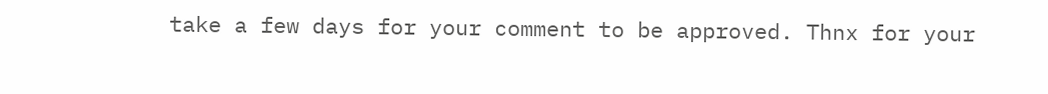take a few days for your comment to be approved. Thnx for your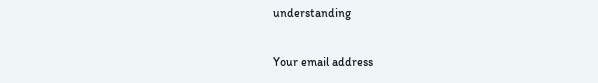understanding

Your email address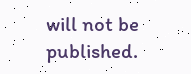will not be published.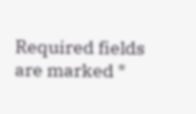Required fields are marked *